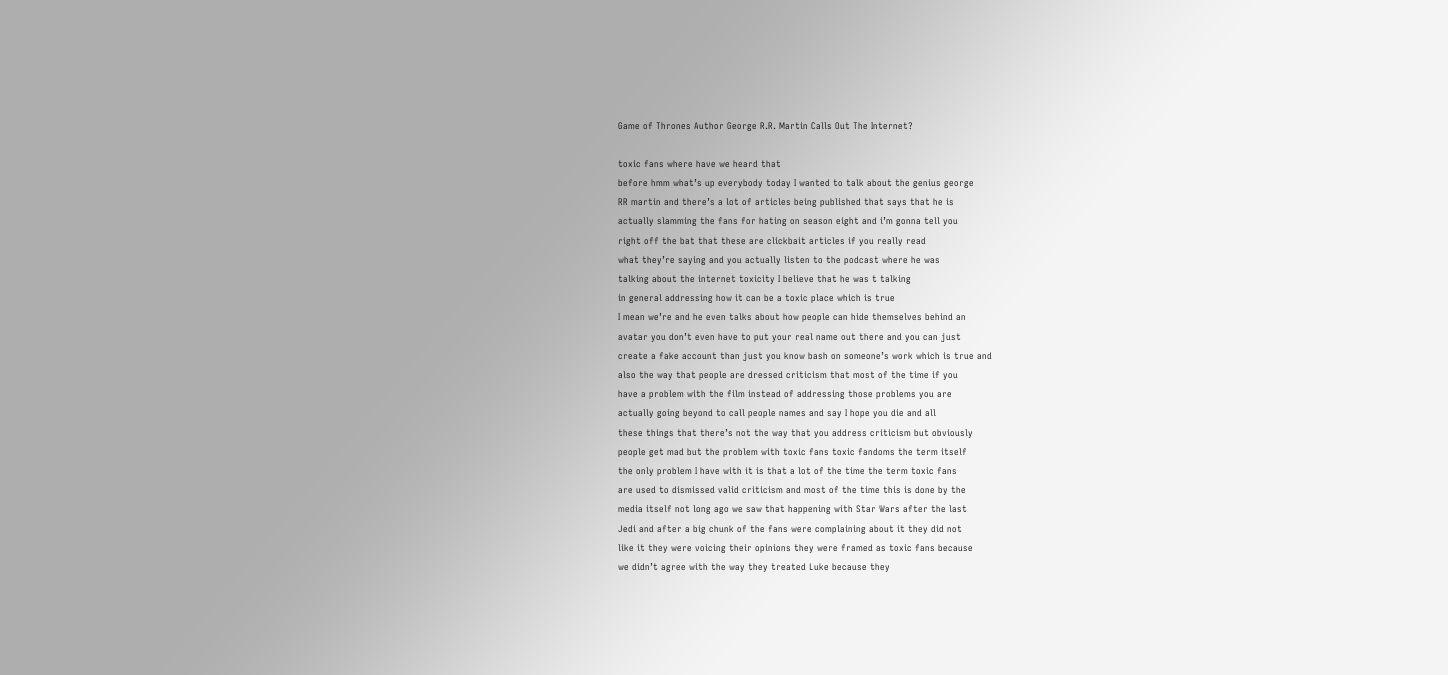Game of Thrones Author George R.R. Martin Calls Out The Internet?

toxic fans where have we heard that
before hmm what’s up everybody today I wanted to talk about the genius george
RR martin and there’s a lot of articles being published that says that he is
actually slamming the fans for hating on season eight and i’m gonna tell you
right off the bat that these are clickbait articles if you really read
what they’re saying and you actually listen to the podcast where he was
talking about the internet toxicity I believe that he was t talking
in general addressing how it can be a toxic place which is true
I mean we’re and he even talks about how people can hide themselves behind an
avatar you don’t even have to put your real name out there and you can just
create a fake account than just you know bash on someone’s work which is true and
also the way that people are dressed criticism that most of the time if you
have a problem with the film instead of addressing those problems you are
actually going beyond to call people names and say I hope you die and all
these things that there’s not the way that you address criticism but obviously
people get mad but the problem with toxic fans toxic fandoms the term itself
the only problem I have with it is that a lot of the time the term toxic fans
are used to dismissed valid criticism and most of the time this is done by the
media itself not long ago we saw that happening with Star Wars after the last
Jedi and after a big chunk of the fans were complaining about it they did not
like it they were voicing their opinions they were framed as toxic fans because
we didn’t agree with the way they treated Luke because they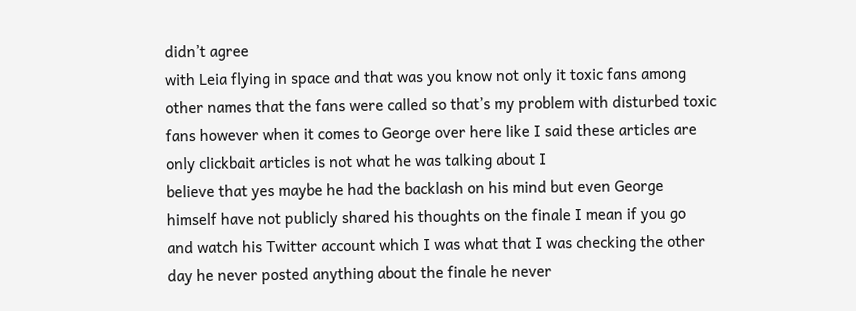didn’t agree
with Leia flying in space and that was you know not only it toxic fans among
other names that the fans were called so that’s my problem with disturbed toxic
fans however when it comes to George over here like I said these articles are
only clickbait articles is not what he was talking about I
believe that yes maybe he had the backlash on his mind but even George
himself have not publicly shared his thoughts on the finale I mean if you go
and watch his Twitter account which I was what that I was checking the other
day he never posted anything about the finale he never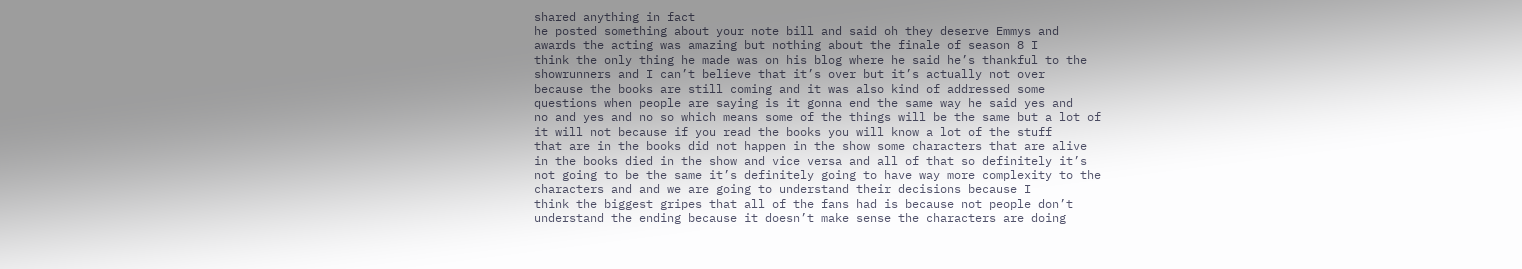shared anything in fact
he posted something about your note bill and said oh they deserve Emmys and
awards the acting was amazing but nothing about the finale of season 8 I
think the only thing he made was on his blog where he said he’s thankful to the
showrunners and I can’t believe that it’s over but it’s actually not over
because the books are still coming and it was also kind of addressed some
questions when people are saying is it gonna end the same way he said yes and
no and yes and no so which means some of the things will be the same but a lot of
it will not because if you read the books you will know a lot of the stuff
that are in the books did not happen in the show some characters that are alive
in the books died in the show and vice versa and all of that so definitely it’s
not going to be the same it’s definitely going to have way more complexity to the
characters and and we are going to understand their decisions because I
think the biggest gripes that all of the fans had is because not people don’t
understand the ending because it doesn’t make sense the characters are doing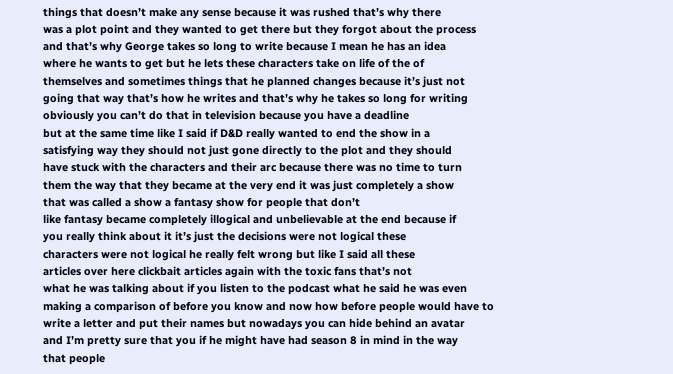things that doesn’t make any sense because it was rushed that’s why there
was a plot point and they wanted to get there but they forgot about the process
and that’s why George takes so long to write because I mean he has an idea
where he wants to get but he lets these characters take on life of the of
themselves and sometimes things that he planned changes because it’s just not
going that way that’s how he writes and that’s why he takes so long for writing
obviously you can’t do that in television because you have a deadline
but at the same time like I said if D&D really wanted to end the show in a
satisfying way they should not just gone directly to the plot and they should
have stuck with the characters and their arc because there was no time to turn
them the way that they became at the very end it was just completely a show
that was called a show a fantasy show for people that don’t
like fantasy became completely illogical and unbelievable at the end because if
you really think about it it’s just the decisions were not logical these
characters were not logical he really felt wrong but like I said all these
articles over here clickbait articles again with the toxic fans that’s not
what he was talking about if you listen to the podcast what he said he was even
making a comparison of before you know and now how before people would have to
write a letter and put their names but nowadays you can hide behind an avatar
and I’m pretty sure that you if he might have had season 8 in mind in the way
that people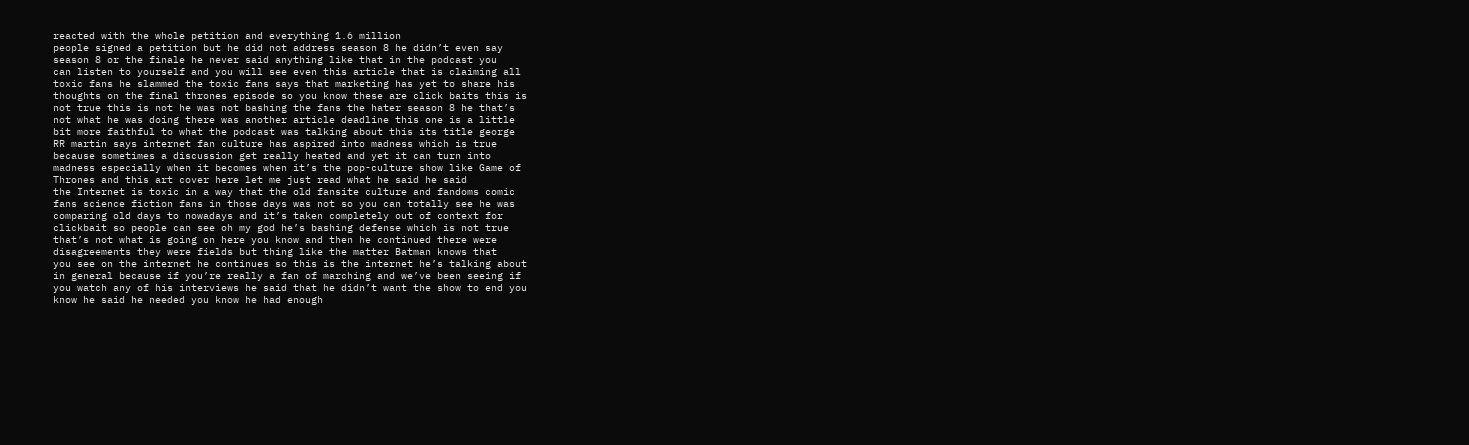reacted with the whole petition and everything 1.6 million
people signed a petition but he did not address season 8 he didn’t even say
season 8 or the finale he never said anything like that in the podcast you
can listen to yourself and you will see even this article that is claiming all
toxic fans he slammed the toxic fans says that marketing has yet to share his
thoughts on the final thrones episode so you know these are click baits this is
not true this is not he was not bashing the fans the hater season 8 he that’s
not what he was doing there was another article deadline this one is a little
bit more faithful to what the podcast was talking about this its title george
RR martin says internet fan culture has aspired into madness which is true
because sometimes a discussion get really heated and yet it can turn into
madness especially when it becomes when it’s the pop-culture show like Game of
Thrones and this art cover here let me just read what he said he said
the Internet is toxic in a way that the old fansite culture and fandoms comic
fans science fiction fans in those days was not so you can totally see he was
comparing old days to nowadays and it’s taken completely out of context for
clickbait so people can see oh my god he’s bashing defense which is not true
that’s not what is going on here you know and then he continued there were
disagreements they were fields but thing like the matter Batman knows that
you see on the internet he continues so this is the internet he’s talking about
in general because if you’re really a fan of marching and we’ve been seeing if
you watch any of his interviews he said that he didn’t want the show to end you
know he said he needed you know he had enough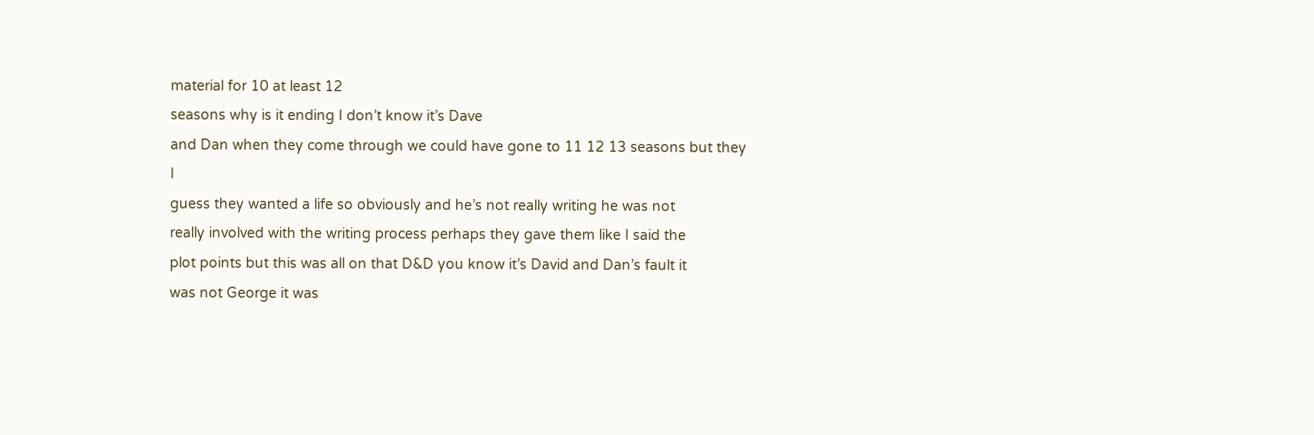material for 10 at least 12
seasons why is it ending I don’t know it’s Dave
and Dan when they come through we could have gone to 11 12 13 seasons but they I
guess they wanted a life so obviously and he’s not really writing he was not
really involved with the writing process perhaps they gave them like I said the
plot points but this was all on that D&D you know it’s David and Dan’s fault it
was not George it was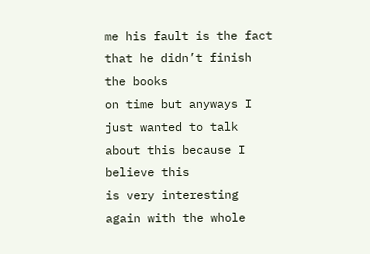me his fault is the fact that he didn’t finish the books
on time but anyways I just wanted to talk about this because I believe this
is very interesting again with the whole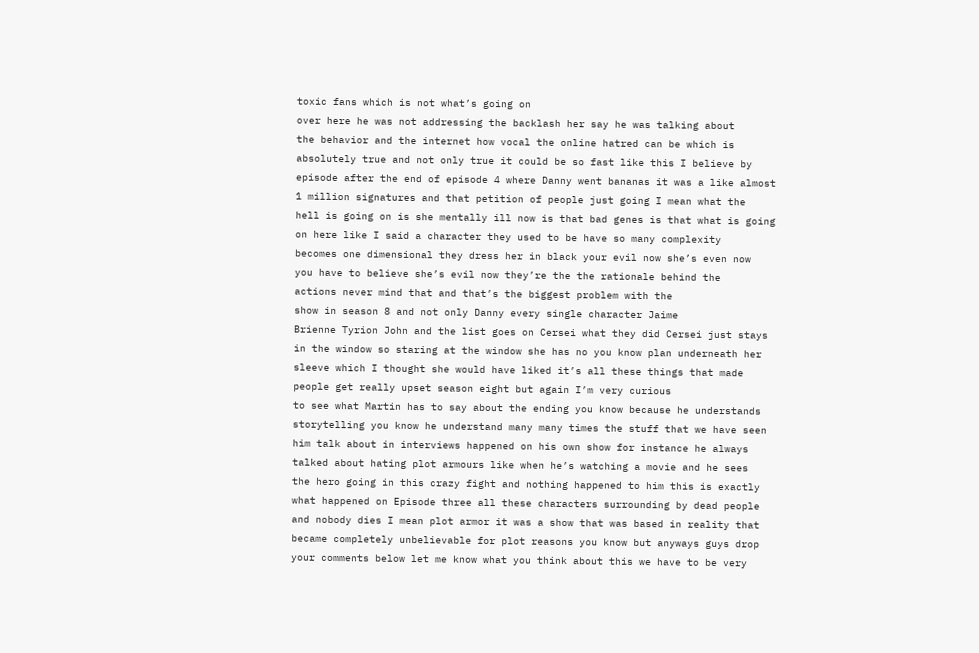toxic fans which is not what’s going on
over here he was not addressing the backlash her say he was talking about
the behavior and the internet how vocal the online hatred can be which is
absolutely true and not only true it could be so fast like this I believe by
episode after the end of episode 4 where Danny went bananas it was a like almost
1 million signatures and that petition of people just going I mean what the
hell is going on is she mentally ill now is that bad genes is that what is going
on here like I said a character they used to be have so many complexity
becomes one dimensional they dress her in black your evil now she’s even now
you have to believe she’s evil now they’re the the rationale behind the
actions never mind that and that’s the biggest problem with the
show in season 8 and not only Danny every single character Jaime
Brienne Tyrion John and the list goes on Cersei what they did Cersei just stays
in the window so staring at the window she has no you know plan underneath her
sleeve which I thought she would have liked it’s all these things that made
people get really upset season eight but again I’m very curious
to see what Martin has to say about the ending you know because he understands
storytelling you know he understand many many times the stuff that we have seen
him talk about in interviews happened on his own show for instance he always
talked about hating plot armours like when he’s watching a movie and he sees
the hero going in this crazy fight and nothing happened to him this is exactly
what happened on Episode three all these characters surrounding by dead people
and nobody dies I mean plot armor it was a show that was based in reality that
became completely unbelievable for plot reasons you know but anyways guys drop
your comments below let me know what you think about this we have to be very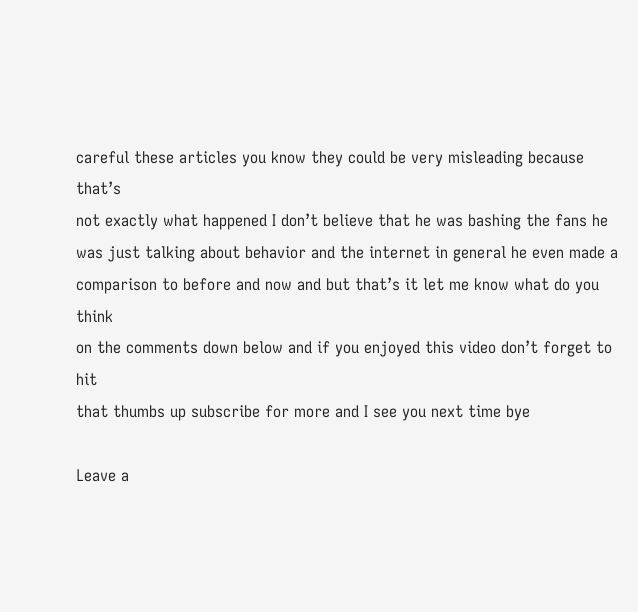careful these articles you know they could be very misleading because that’s
not exactly what happened I don’t believe that he was bashing the fans he
was just talking about behavior and the internet in general he even made a
comparison to before and now and but that’s it let me know what do you think
on the comments down below and if you enjoyed this video don’t forget to hit
that thumbs up subscribe for more and I see you next time bye

Leave a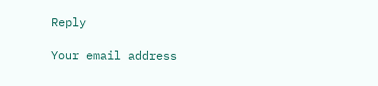Reply

Your email address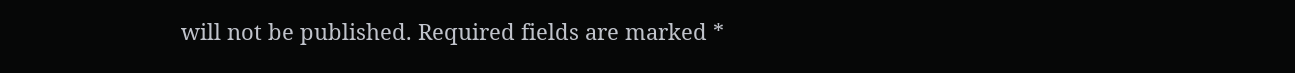will not be published. Required fields are marked *